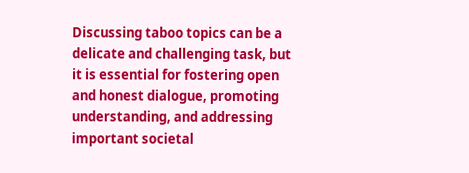Discussing taboo topics can be a delicate and challenging task, but it is essential for fostering open and honest dialogue, promoting understanding, and addressing important societal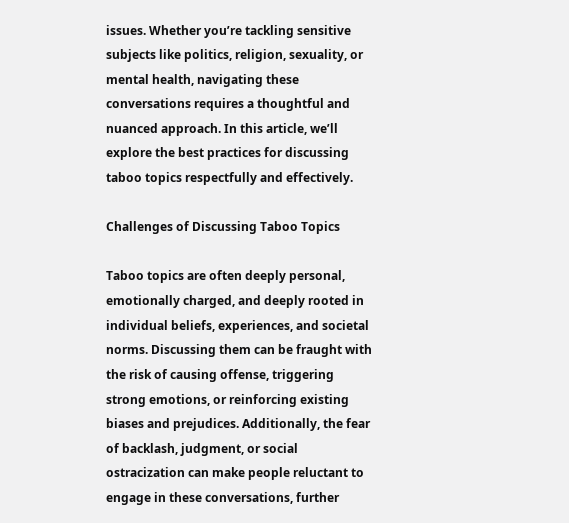issues. Whether you’re tackling sensitive subjects like politics, religion, sexuality, or mental health, navigating these conversations requires a thoughtful and nuanced approach. In this article, we’ll explore the best practices for discussing taboo topics respectfully and effectively.

Challenges of Discussing Taboo Topics

Taboo topics are often deeply personal, emotionally charged, and deeply rooted in individual beliefs, experiences, and societal norms. Discussing them can be fraught with the risk of causing offense, triggering strong emotions, or reinforcing existing biases and prejudices. Additionally, the fear of backlash, judgment, or social ostracization can make people reluctant to engage in these conversations, further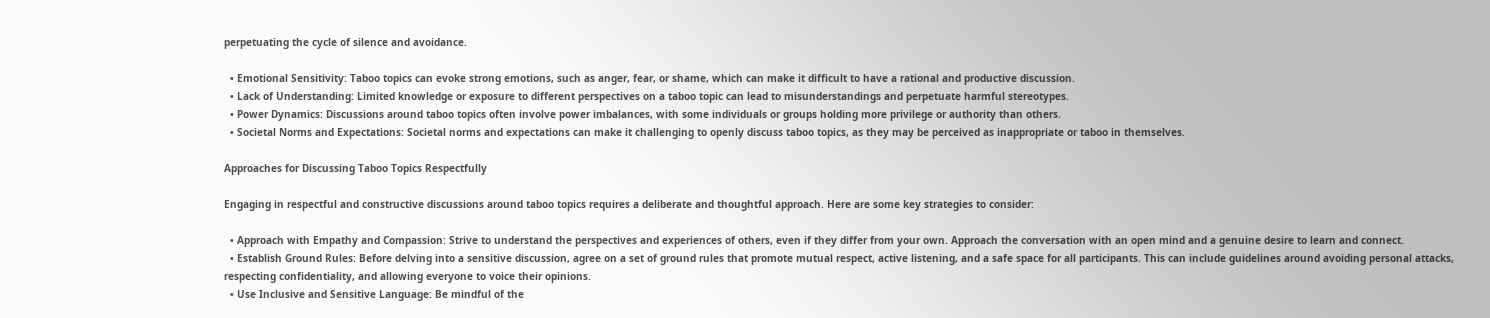perpetuating the cycle of silence and avoidance.

  • Emotional Sensitivity: Taboo topics can evoke strong emotions, such as anger, fear, or shame, which can make it difficult to have a rational and productive discussion.
  • Lack of Understanding: Limited knowledge or exposure to different perspectives on a taboo topic can lead to misunderstandings and perpetuate harmful stereotypes.
  • Power Dynamics: Discussions around taboo topics often involve power imbalances, with some individuals or groups holding more privilege or authority than others.
  • Societal Norms and Expectations: Societal norms and expectations can make it challenging to openly discuss taboo topics, as they may be perceived as inappropriate or taboo in themselves.

Approaches for Discussing Taboo Topics Respectfully

Engaging in respectful and constructive discussions around taboo topics requires a deliberate and thoughtful approach. Here are some key strategies to consider:

  • Approach with Empathy and Compassion: Strive to understand the perspectives and experiences of others, even if they differ from your own. Approach the conversation with an open mind and a genuine desire to learn and connect.
  • Establish Ground Rules: Before delving into a sensitive discussion, agree on a set of ground rules that promote mutual respect, active listening, and a safe space for all participants. This can include guidelines around avoiding personal attacks, respecting confidentiality, and allowing everyone to voice their opinions.
  • Use Inclusive and Sensitive Language: Be mindful of the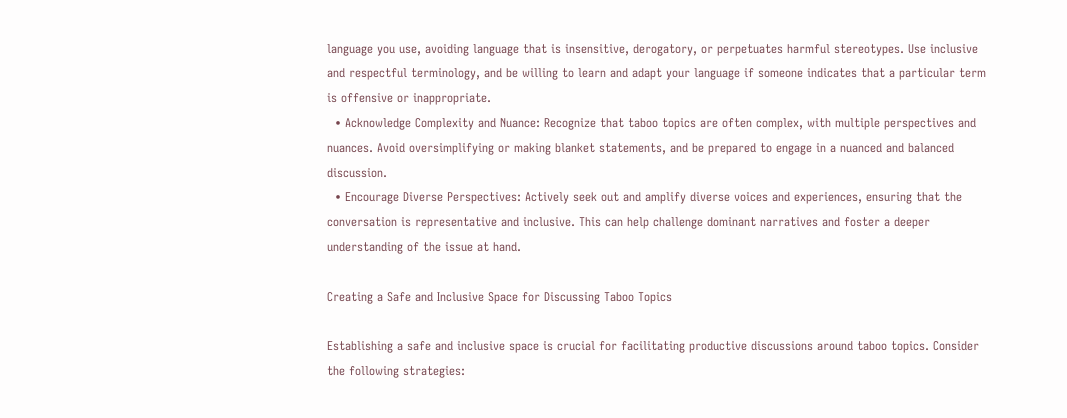language you use, avoiding language that is insensitive, derogatory, or perpetuates harmful stereotypes. Use inclusive and respectful terminology, and be willing to learn and adapt your language if someone indicates that a particular term is offensive or inappropriate.
  • Acknowledge Complexity and Nuance: Recognize that taboo topics are often complex, with multiple perspectives and nuances. Avoid oversimplifying or making blanket statements, and be prepared to engage in a nuanced and balanced discussion.
  • Encourage Diverse Perspectives: Actively seek out and amplify diverse voices and experiences, ensuring that the conversation is representative and inclusive. This can help challenge dominant narratives and foster a deeper understanding of the issue at hand.

Creating a Safe and Inclusive Space for Discussing Taboo Topics

Establishing a safe and inclusive space is crucial for facilitating productive discussions around taboo topics. Consider the following strategies: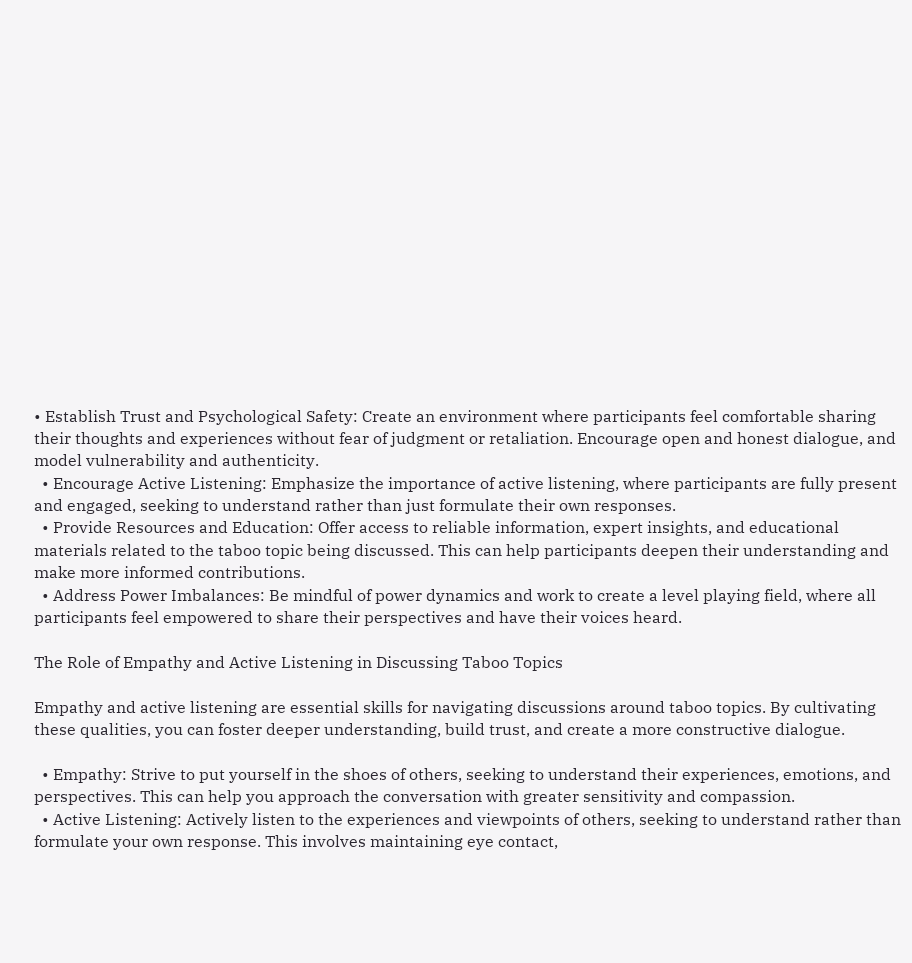• Establish Trust and Psychological Safety: Create an environment where participants feel comfortable sharing their thoughts and experiences without fear of judgment or retaliation. Encourage open and honest dialogue, and model vulnerability and authenticity.
  • Encourage Active Listening: Emphasize the importance of active listening, where participants are fully present and engaged, seeking to understand rather than just formulate their own responses.
  • Provide Resources and Education: Offer access to reliable information, expert insights, and educational materials related to the taboo topic being discussed. This can help participants deepen their understanding and make more informed contributions.
  • Address Power Imbalances: Be mindful of power dynamics and work to create a level playing field, where all participants feel empowered to share their perspectives and have their voices heard.

The Role of Empathy and Active Listening in Discussing Taboo Topics

Empathy and active listening are essential skills for navigating discussions around taboo topics. By cultivating these qualities, you can foster deeper understanding, build trust, and create a more constructive dialogue.

  • Empathy: Strive to put yourself in the shoes of others, seeking to understand their experiences, emotions, and perspectives. This can help you approach the conversation with greater sensitivity and compassion.
  • Active Listening: Actively listen to the experiences and viewpoints of others, seeking to understand rather than formulate your own response. This involves maintaining eye contact,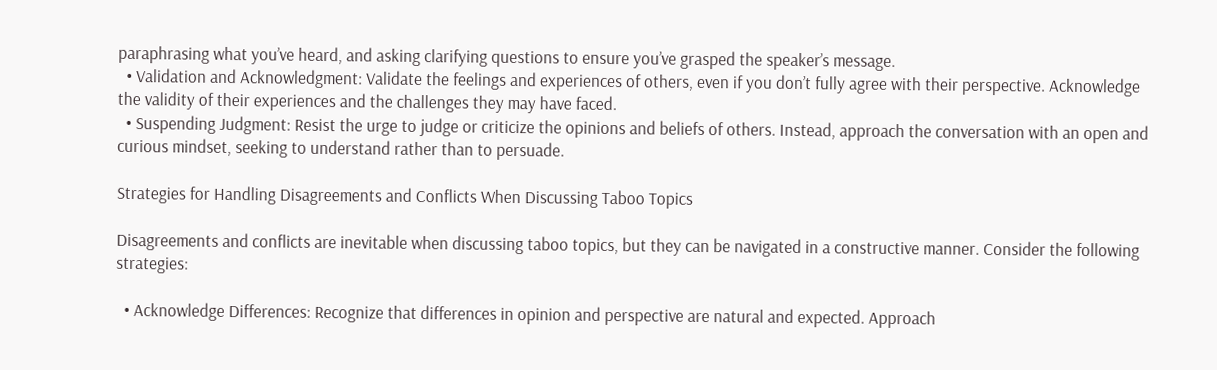paraphrasing what you’ve heard, and asking clarifying questions to ensure you’ve grasped the speaker’s message.
  • Validation and Acknowledgment: Validate the feelings and experiences of others, even if you don’t fully agree with their perspective. Acknowledge the validity of their experiences and the challenges they may have faced.
  • Suspending Judgment: Resist the urge to judge or criticize the opinions and beliefs of others. Instead, approach the conversation with an open and curious mindset, seeking to understand rather than to persuade.

Strategies for Handling Disagreements and Conflicts When Discussing Taboo Topics

Disagreements and conflicts are inevitable when discussing taboo topics, but they can be navigated in a constructive manner. Consider the following strategies:

  • Acknowledge Differences: Recognize that differences in opinion and perspective are natural and expected. Approach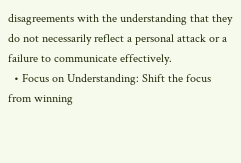disagreements with the understanding that they do not necessarily reflect a personal attack or a failure to communicate effectively.
  • Focus on Understanding: Shift the focus from winning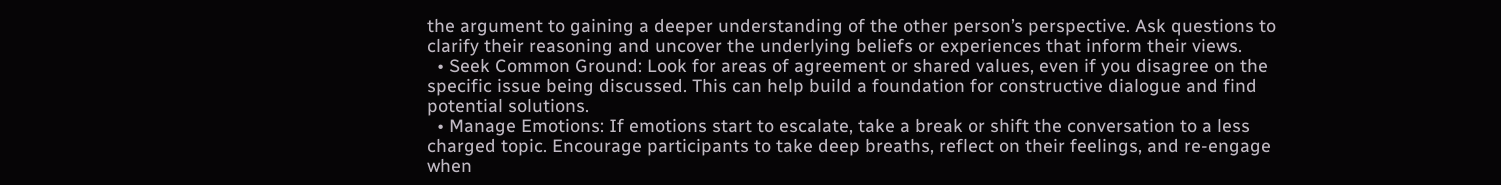the argument to gaining a deeper understanding of the other person’s perspective. Ask questions to clarify their reasoning and uncover the underlying beliefs or experiences that inform their views.
  • Seek Common Ground: Look for areas of agreement or shared values, even if you disagree on the specific issue being discussed. This can help build a foundation for constructive dialogue and find potential solutions.
  • Manage Emotions: If emotions start to escalate, take a break or shift the conversation to a less charged topic. Encourage participants to take deep breaths, reflect on their feelings, and re-engage when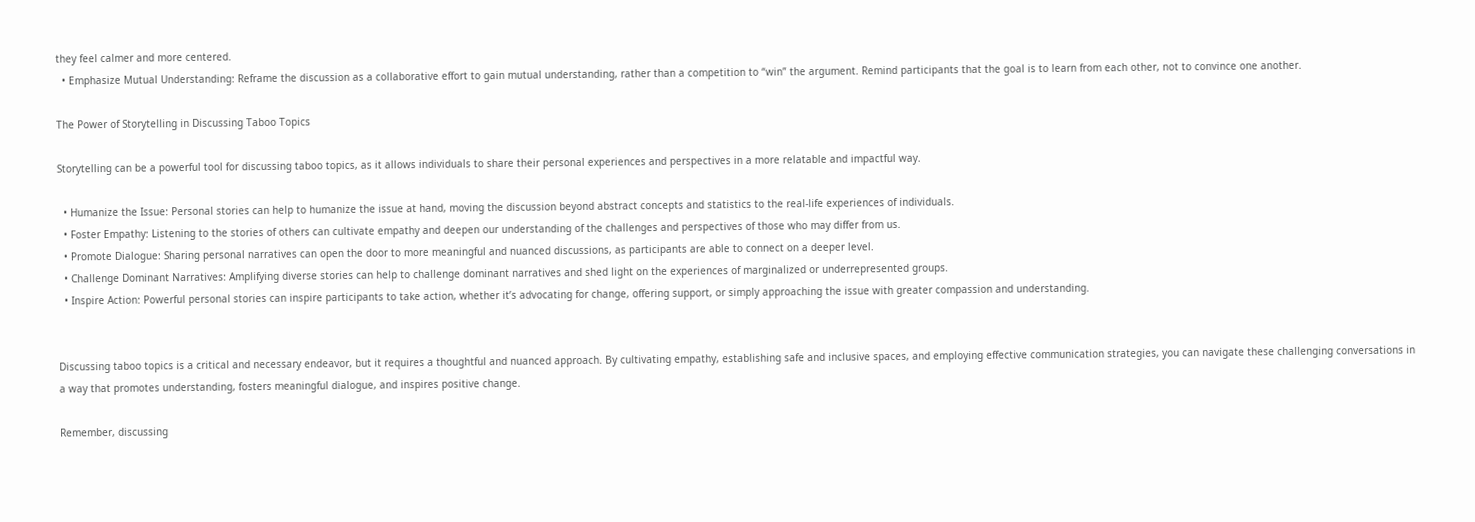they feel calmer and more centered.
  • Emphasize Mutual Understanding: Reframe the discussion as a collaborative effort to gain mutual understanding, rather than a competition to “win” the argument. Remind participants that the goal is to learn from each other, not to convince one another.

The Power of Storytelling in Discussing Taboo Topics

Storytelling can be a powerful tool for discussing taboo topics, as it allows individuals to share their personal experiences and perspectives in a more relatable and impactful way.

  • Humanize the Issue: Personal stories can help to humanize the issue at hand, moving the discussion beyond abstract concepts and statistics to the real-life experiences of individuals.
  • Foster Empathy: Listening to the stories of others can cultivate empathy and deepen our understanding of the challenges and perspectives of those who may differ from us.
  • Promote Dialogue: Sharing personal narratives can open the door to more meaningful and nuanced discussions, as participants are able to connect on a deeper level.
  • Challenge Dominant Narratives: Amplifying diverse stories can help to challenge dominant narratives and shed light on the experiences of marginalized or underrepresented groups.
  • Inspire Action: Powerful personal stories can inspire participants to take action, whether it’s advocating for change, offering support, or simply approaching the issue with greater compassion and understanding.


Discussing taboo topics is a critical and necessary endeavor, but it requires a thoughtful and nuanced approach. By cultivating empathy, establishing safe and inclusive spaces, and employing effective communication strategies, you can navigate these challenging conversations in a way that promotes understanding, fosters meaningful dialogue, and inspires positive change.

Remember, discussing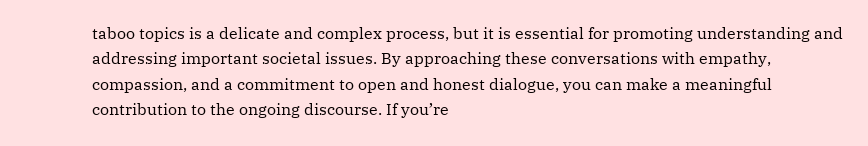taboo topics is a delicate and complex process, but it is essential for promoting understanding and addressing important societal issues. By approaching these conversations with empathy, compassion, and a commitment to open and honest dialogue, you can make a meaningful contribution to the ongoing discourse. If you’re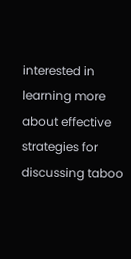interested in learning more about effective strategies for discussing taboo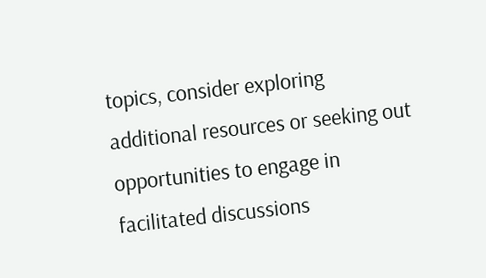topics, consider exploring additional resources or seeking out opportunities to engage in facilitated discussions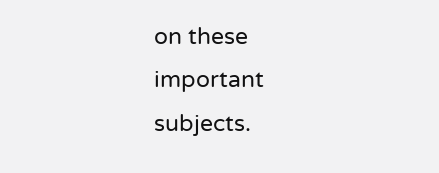on these important subjects.